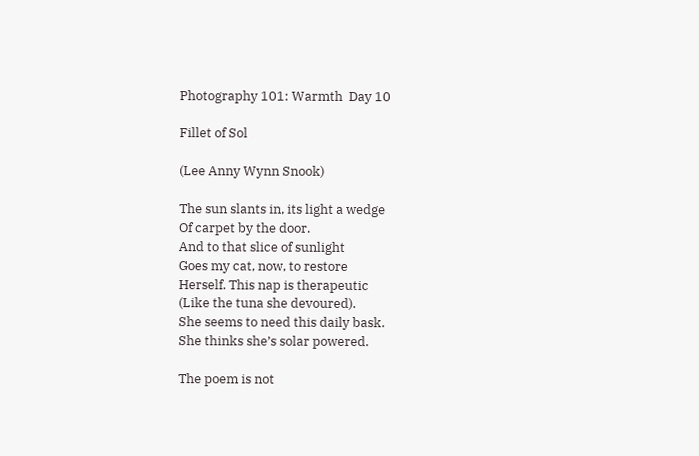Photography 101: Warmth  Day 10

Fillet of Sol

(Lee Anny Wynn Snook)

The sun slants in, its light a wedge
Of carpet by the door.
And to that slice of sunlight
Goes my cat, now, to restore
Herself. This nap is therapeutic
(Like the tuna she devoured).
She seems to need this daily bask.
She thinks she’s solar powered.

The poem is not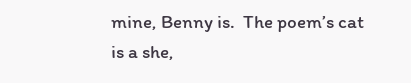mine, Benny is.  The poem’s cat is a she,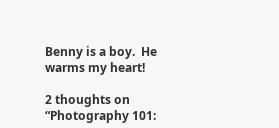Benny is a boy.  He warms my heart!

2 thoughts on “Photography 101: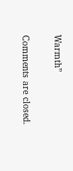Warmth”

Comments are closed.